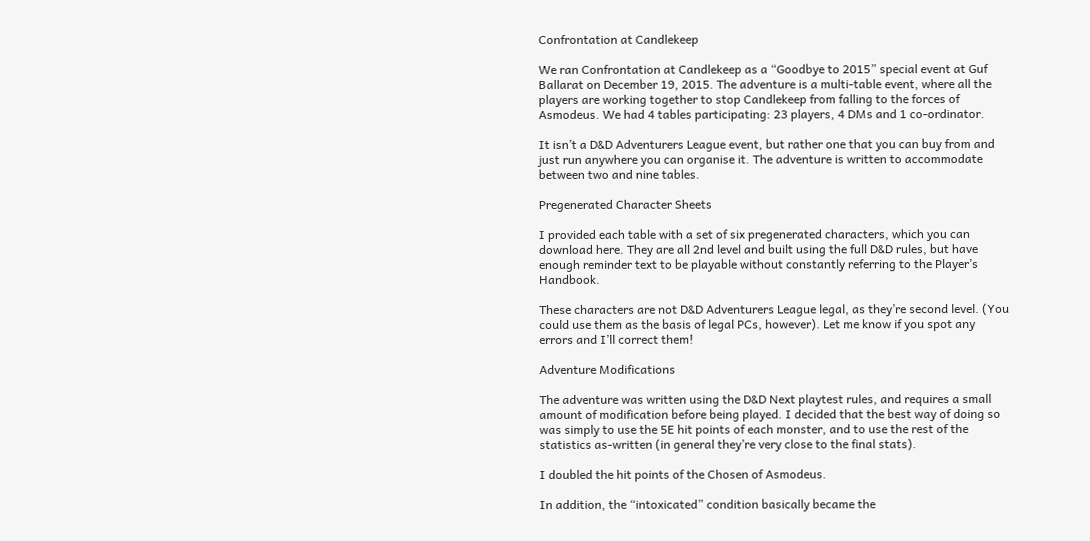Confrontation at Candlekeep

We ran Confrontation at Candlekeep as a “Goodbye to 2015” special event at Guf Ballarat on December 19, 2015. The adventure is a multi-table event, where all the players are working together to stop Candlekeep from falling to the forces of Asmodeus. We had 4 tables participating: 23 players, 4 DMs and 1 co-ordinator.

It isn’t a D&D Adventurers League event, but rather one that you can buy from and just run anywhere you can organise it. The adventure is written to accommodate between two and nine tables.

Pregenerated Character Sheets

I provided each table with a set of six pregenerated characters, which you can download here. They are all 2nd level and built using the full D&D rules, but have enough reminder text to be playable without constantly referring to the Player’s Handbook.

These characters are not D&D Adventurers League legal, as they’re second level. (You could use them as the basis of legal PCs, however). Let me know if you spot any errors and I’ll correct them!

Adventure Modifications

The adventure was written using the D&D Next playtest rules, and requires a small amount of modification before being played. I decided that the best way of doing so was simply to use the 5E hit points of each monster, and to use the rest of the statistics as-written (in general they’re very close to the final stats).

I doubled the hit points of the Chosen of Asmodeus.

In addition, the “intoxicated” condition basically became the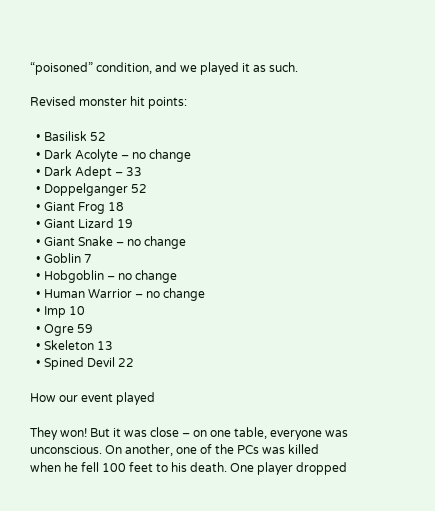“poisoned” condition, and we played it as such.

Revised monster hit points:

  • Basilisk 52
  • Dark Acolyte – no change
  • Dark Adept – 33
  • Doppelganger 52
  • Giant Frog 18
  • Giant Lizard 19
  • Giant Snake – no change
  • Goblin 7
  • Hobgoblin – no change
  • Human Warrior – no change
  • Imp 10
  • Ogre 59
  • Skeleton 13
  • Spined Devil 22

How our event played

They won! But it was close – on one table, everyone was unconscious. On another, one of the PCs was killed when he fell 100 feet to his death. One player dropped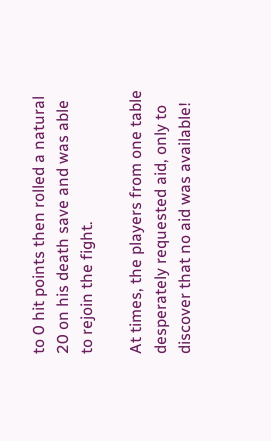to 0 hit points then rolled a natural 20 on his death save and was able to rejoin the fight.

At times, the players from one table desperately requested aid, only to discover that no aid was available!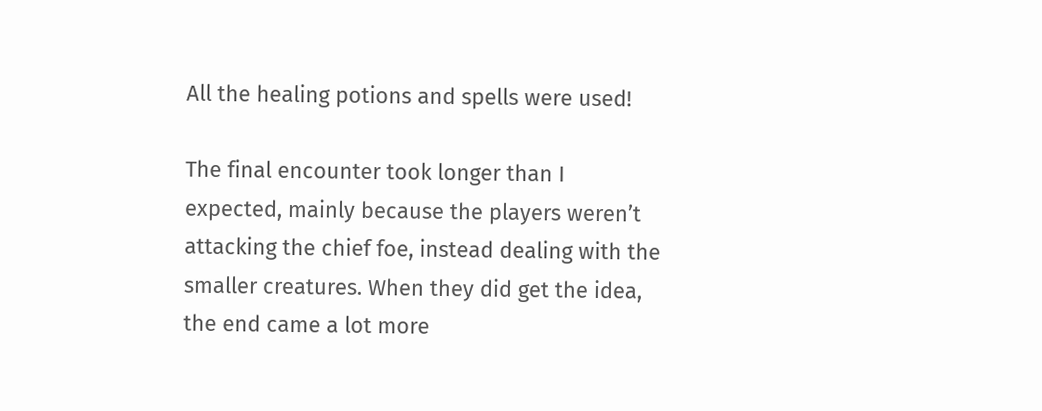All the healing potions and spells were used!

The final encounter took longer than I expected, mainly because the players weren’t attacking the chief foe, instead dealing with the smaller creatures. When they did get the idea, the end came a lot more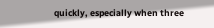quickly, especially when three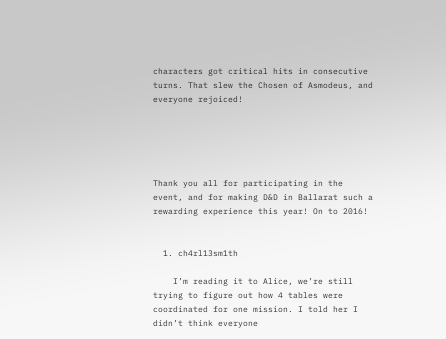characters got critical hits in consecutive turns. That slew the Chosen of Asmodeus, and everyone rejoiced!





Thank you all for participating in the event, and for making D&D in Ballarat such a rewarding experience this year! On to 2016!


  1. ch4rl13sm1th

    I’m reading it to Alice, we’re still trying to figure out how 4 tables were coordinated for one mission. I told her I didn’t think everyone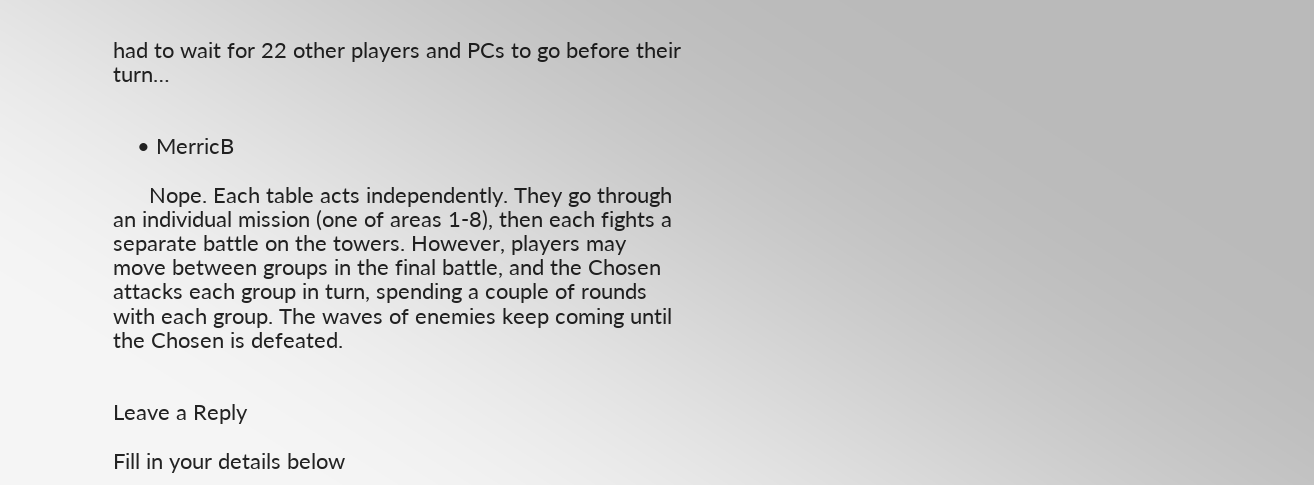had to wait for 22 other players and PCs to go before their turn…


    • MerricB

      Nope. Each table acts independently. They go through an individual mission (one of areas 1-8), then each fights a separate battle on the towers. However, players may move between groups in the final battle, and the Chosen attacks each group in turn, spending a couple of rounds with each group. The waves of enemies keep coming until the Chosen is defeated.


Leave a Reply

Fill in your details below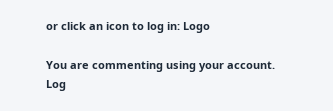or click an icon to log in: Logo

You are commenting using your account. Log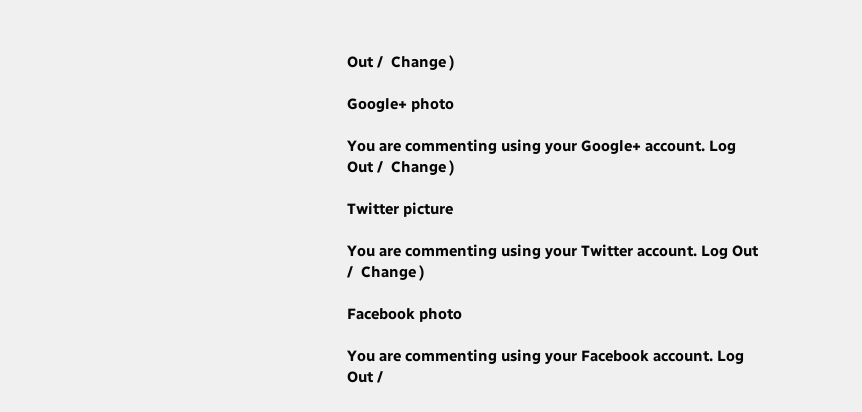Out /  Change )

Google+ photo

You are commenting using your Google+ account. Log Out /  Change )

Twitter picture

You are commenting using your Twitter account. Log Out /  Change )

Facebook photo

You are commenting using your Facebook account. Log Out /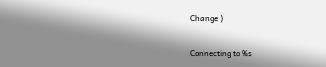Change )


Connecting to %s